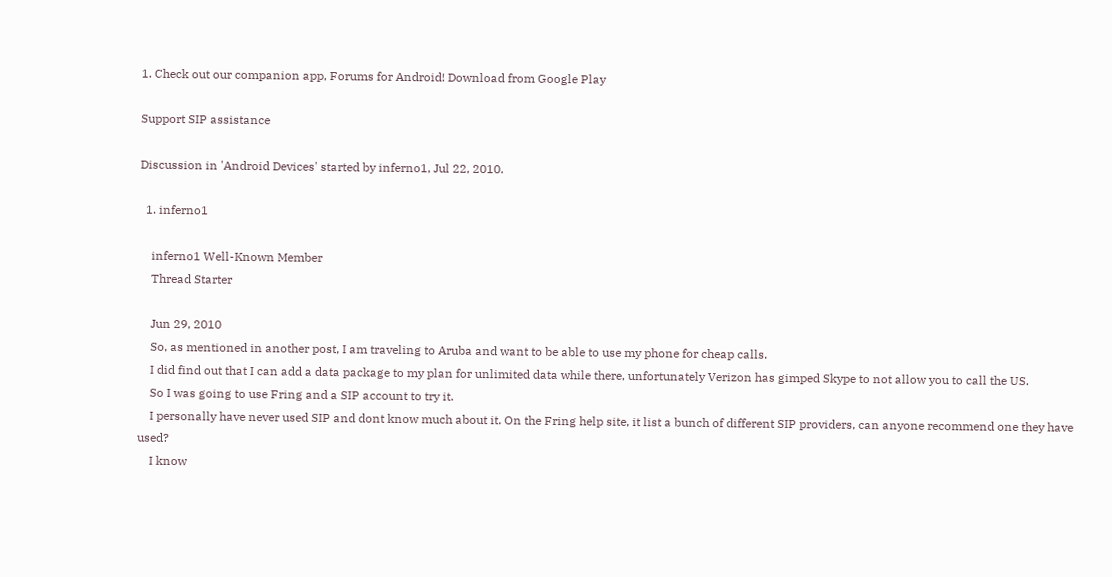1. Check out our companion app, Forums for Android! Download from Google Play

Support SIP assistance

Discussion in 'Android Devices' started by inferno1, Jul 22, 2010.

  1. inferno1

    inferno1 Well-Known Member
    Thread Starter

    Jun 29, 2010
    So, as mentioned in another post, I am traveling to Aruba and want to be able to use my phone for cheap calls.
    I did find out that I can add a data package to my plan for unlimited data while there, unfortunately Verizon has gimped Skype to not allow you to call the US.
    So I was going to use Fring and a SIP account to try it.
    I personally have never used SIP and dont know much about it. On the Fring help site, it list a bunch of different SIP providers, can anyone recommend one they have used?
    I know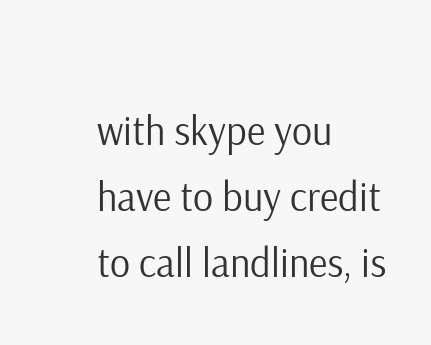with skype you have to buy credit to call landlines, is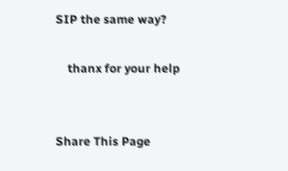SIP the same way?

    thanx for your help


Share This Page